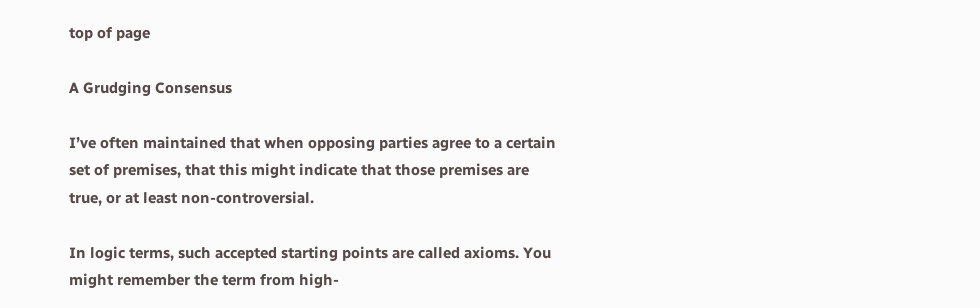top of page

A Grudging Consensus

I’ve often maintained that when opposing parties agree to a certain set of premises, that this might indicate that those premises are true, or at least non-controversial.

In logic terms, such accepted starting points are called axioms. You might remember the term from high-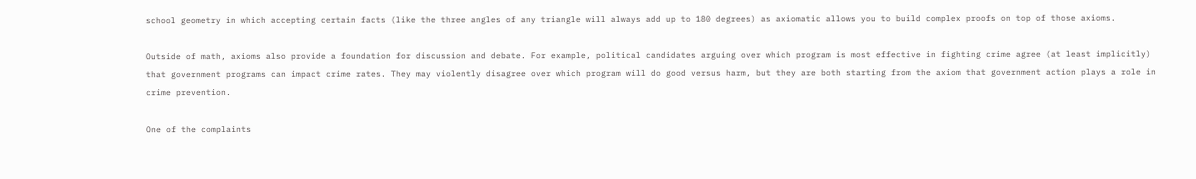school geometry in which accepting certain facts (like the three angles of any triangle will always add up to 180 degrees) as axiomatic allows you to build complex proofs on top of those axioms.

Outside of math, axioms also provide a foundation for discussion and debate. For example, political candidates arguing over which program is most effective in fighting crime agree (at least implicitly) that government programs can impact crime rates. They may violently disagree over which program will do good versus harm, but they are both starting from the axiom that government action plays a role in crime prevention.

One of the complaints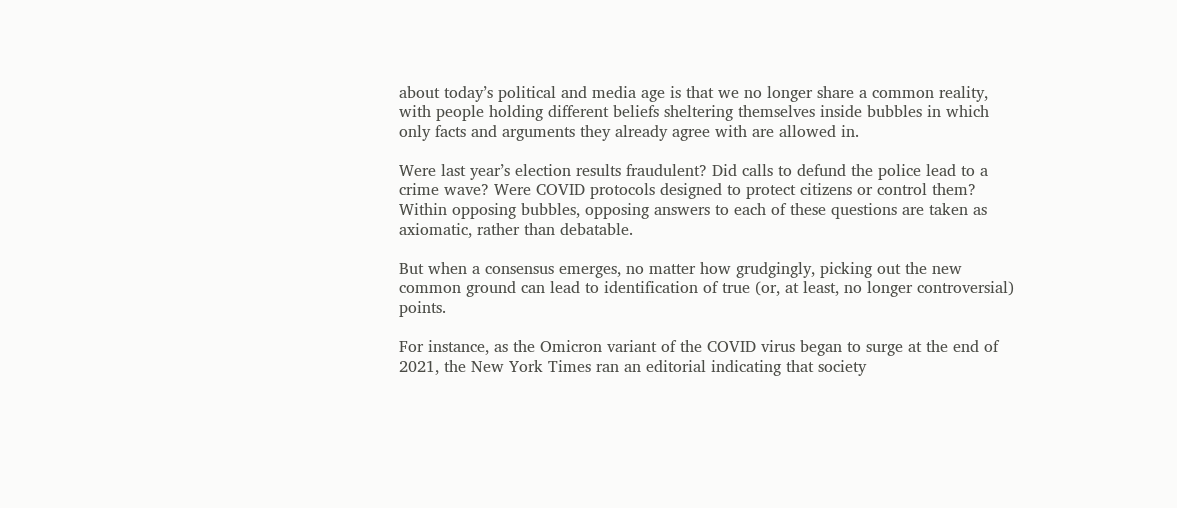about today’s political and media age is that we no longer share a common reality, with people holding different beliefs sheltering themselves inside bubbles in which only facts and arguments they already agree with are allowed in.

Were last year’s election results fraudulent? Did calls to defund the police lead to a crime wave? Were COVID protocols designed to protect citizens or control them? Within opposing bubbles, opposing answers to each of these questions are taken as axiomatic, rather than debatable.

But when a consensus emerges, no matter how grudgingly, picking out the new common ground can lead to identification of true (or, at least, no longer controversial) points.

For instance, as the Omicron variant of the COVID virus began to surge at the end of 2021, the New York Times ran an editorial indicating that society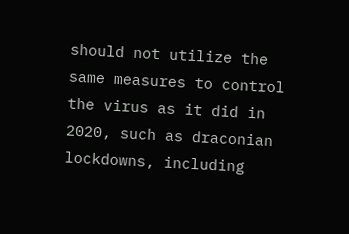should not utilize the same measures to control the virus as it did in 2020, such as draconian lockdowns, including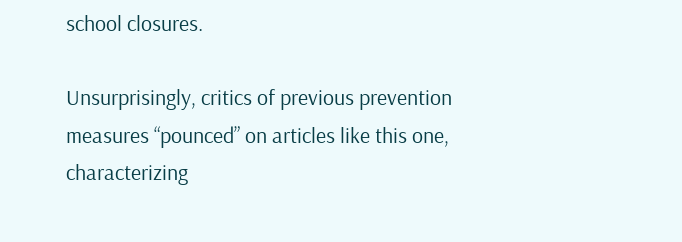school closures.

Unsurprisingly, critics of previous prevention measures “pounced” on articles like this one, characterizing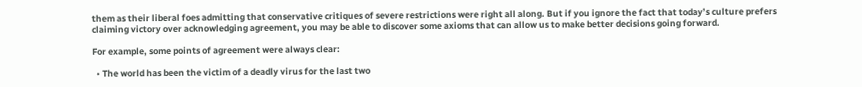them as their liberal foes admitting that conservative critiques of severe restrictions were right all along. But if you ignore the fact that today’s culture prefers claiming victory over acknowledging agreement, you may be able to discover some axioms that can allow us to make better decisions going forward.

For example, some points of agreement were always clear:

  • The world has been the victim of a deadly virus for the last two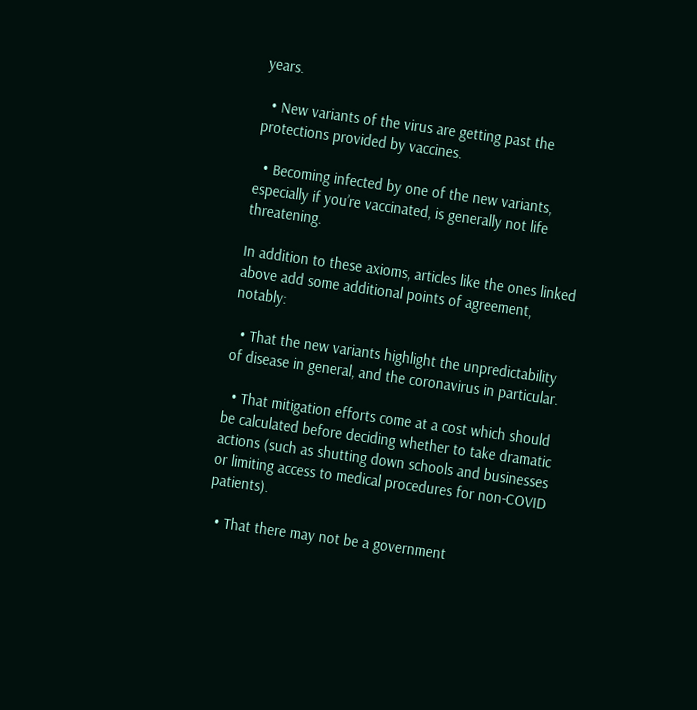years.

  • New variants of the virus are getting past the protections provided by vaccines.

  • Becoming infected by one of the new variants, especially if you’re vaccinated, is generally not life threatening.

In addition to these axioms, articles like the ones linked above add some additional points of agreement, notably:

  • That the new variants highlight the unpredictability of disease in general, and the coronavirus in particular.

  • That mitigation efforts come at a cost which should be calculated before deciding whether to take dramatic actions (such as shutting down schools and businesses or limiting access to medical procedures for non-COVID patients).

  • That there may not be a government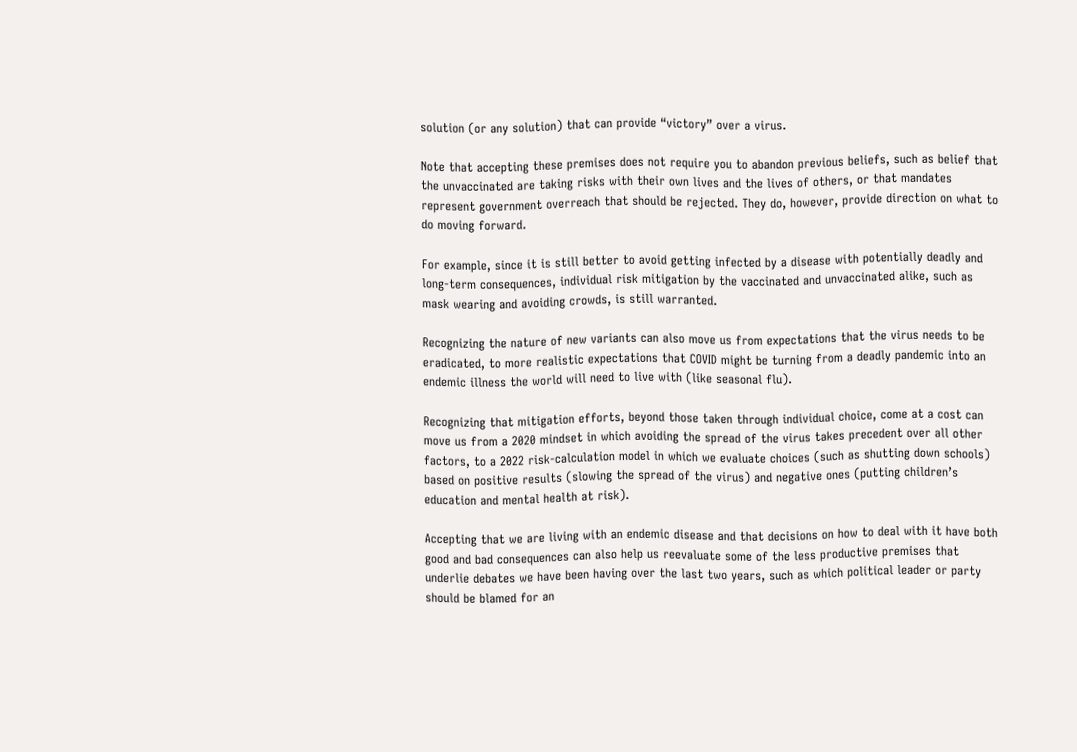solution (or any solution) that can provide “victory” over a virus.

Note that accepting these premises does not require you to abandon previous beliefs, such as belief that the unvaccinated are taking risks with their own lives and the lives of others, or that mandates represent government overreach that should be rejected. They do, however, provide direction on what to do moving forward.

For example, since it is still better to avoid getting infected by a disease with potentially deadly and long-term consequences, individual risk mitigation by the vaccinated and unvaccinated alike, such as mask wearing and avoiding crowds, is still warranted.

Recognizing the nature of new variants can also move us from expectations that the virus needs to be eradicated, to more realistic expectations that COVID might be turning from a deadly pandemic into an endemic illness the world will need to live with (like seasonal flu).

Recognizing that mitigation efforts, beyond those taken through individual choice, come at a cost can move us from a 2020 mindset in which avoiding the spread of the virus takes precedent over all other factors, to a 2022 risk-calculation model in which we evaluate choices (such as shutting down schools) based on positive results (slowing the spread of the virus) and negative ones (putting children’s education and mental health at risk).

Accepting that we are living with an endemic disease and that decisions on how to deal with it have both good and bad consequences can also help us reevaluate some of the less productive premises that underlie debates we have been having over the last two years, such as which political leader or party should be blamed for an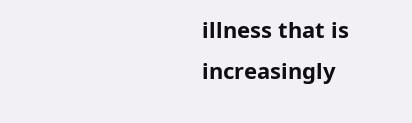illness that is increasingly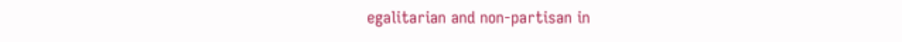egalitarian and non-partisan in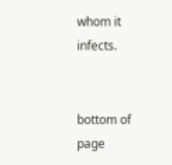whom it infects.


bottom of page